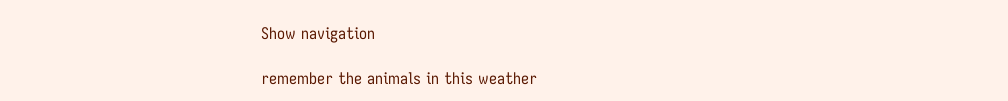Show navigation

remember the animals in this weather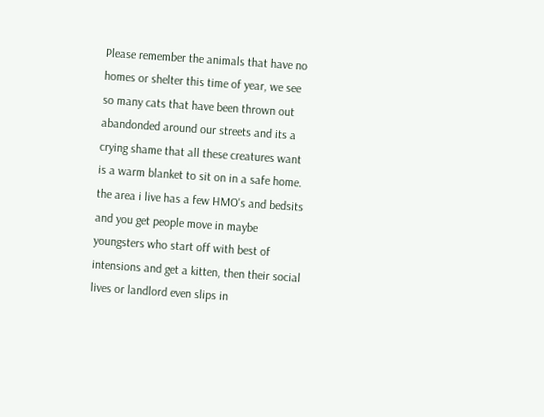Please remember the animals that have no homes or shelter this time of year, we see so many cats that have been thrown out abandonded around our streets and its a crying shame that all these creatures want is a warm blanket to sit on in a safe home. the area i live has a few HMO's and bedsits and you get people move in maybe youngsters who start off with best of intensions and get a kitten, then their social lives or landlord even slips in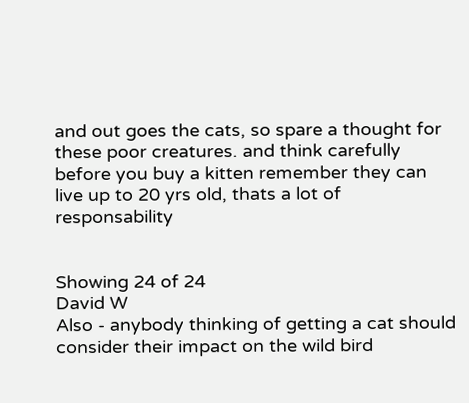and out goes the cats, so spare a thought for these poor creatures. and think carefully before you buy a kitten remember they can live up to 20 yrs old, thats a lot of responsability


Showing 24 of 24
David W
Also - anybody thinking of getting a cat should consider their impact on the wild bird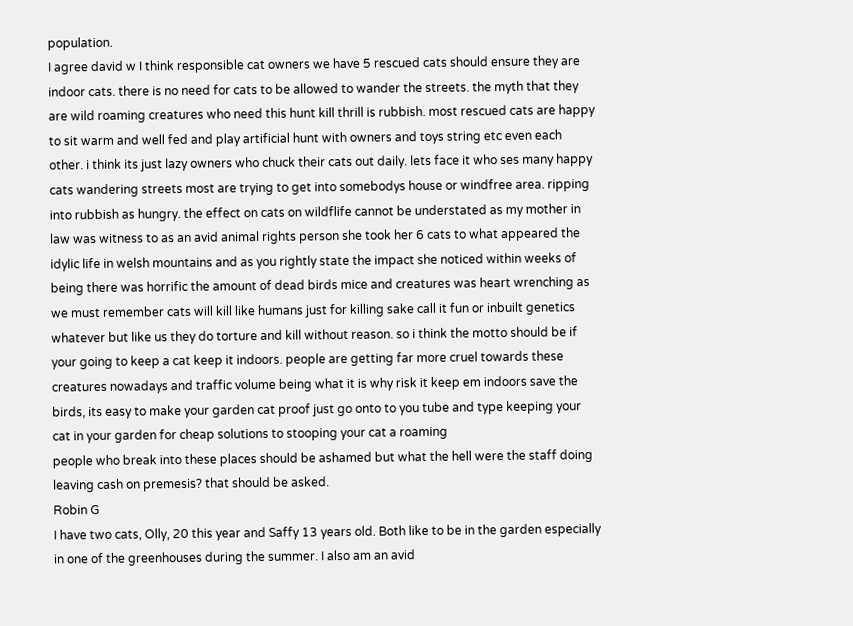population.
I agree david w I think responsible cat owners we have 5 rescued cats should ensure they are indoor cats. there is no need for cats to be allowed to wander the streets. the myth that they are wild roaming creatures who need this hunt kill thrill is rubbish. most rescued cats are happy to sit warm and well fed and play artificial hunt with owners and toys string etc even each other. i think its just lazy owners who chuck their cats out daily. lets face it who ses many happy cats wandering streets most are trying to get into somebodys house or windfree area. ripping into rubbish as hungry. the effect on cats on wildflife cannot be understated as my mother in law was witness to as an avid animal rights person she took her 6 cats to what appeared the idylic life in welsh mountains and as you rightly state the impact she noticed within weeks of being there was horrific the amount of dead birds mice and creatures was heart wrenching as we must remember cats will kill like humans just for killing sake call it fun or inbuilt genetics whatever but like us they do torture and kill without reason. so i think the motto should be if your going to keep a cat keep it indoors. people are getting far more cruel towards these creatures nowadays and traffic volume being what it is why risk it keep em indoors save the birds, its easy to make your garden cat proof just go onto to you tube and type keeping your cat in your garden for cheap solutions to stooping your cat a roaming
people who break into these places should be ashamed but what the hell were the staff doing leaving cash on premesis? that should be asked.
Robin G
I have two cats, Olly, 20 this year and Saffy 13 years old. Both like to be in the garden especially in one of the greenhouses during the summer. I also am an avid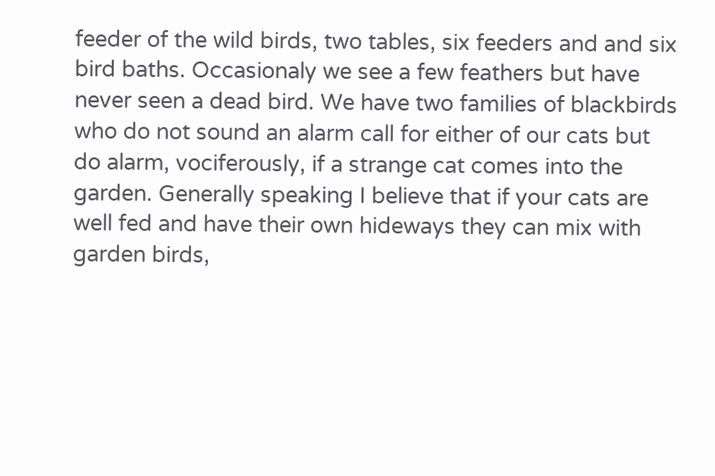feeder of the wild birds, two tables, six feeders and and six bird baths. Occasionaly we see a few feathers but have never seen a dead bird. We have two families of blackbirds who do not sound an alarm call for either of our cats but do alarm, vociferously, if a strange cat comes into the garden. Generally speaking I believe that if your cats are well fed and have their own hideways they can mix with garden birds,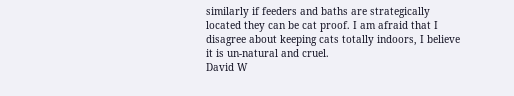similarly if feeders and baths are strategically located they can be cat proof. I am afraid that I disagree about keeping cats totally indoors, I believe it is un-natural and cruel.
David W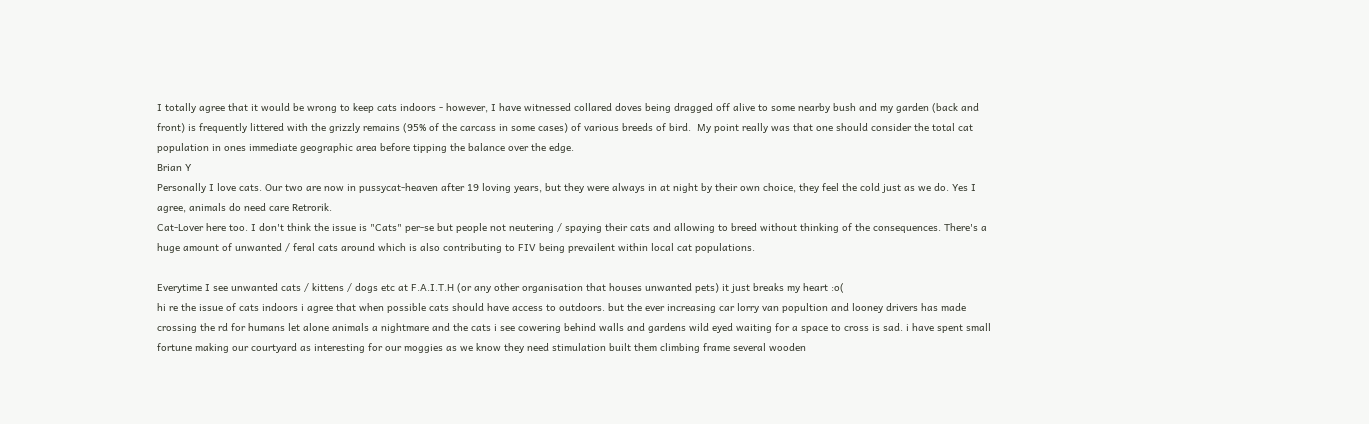I totally agree that it would be wrong to keep cats indoors - however, I have witnessed collared doves being dragged off alive to some nearby bush and my garden (back and front) is frequently littered with the grizzly remains (95% of the carcass in some cases) of various breeds of bird.  My point really was that one should consider the total cat population in ones immediate geographic area before tipping the balance over the edge.
Brian Y
Personally I love cats. Our two are now in pussycat-heaven after 19 loving years, but they were always in at night by their own choice, they feel the cold just as we do. Yes I agree, animals do need care Retrorik.
Cat-Lover here too. I don't think the issue is "Cats" per-se but people not neutering / spaying their cats and allowing to breed without thinking of the consequences. There's a huge amount of unwanted / feral cats around which is also contributing to FIV being prevailent within local cat populations.

Everytime I see unwanted cats / kittens / dogs etc at F.A.I.T.H (or any other organisation that houses unwanted pets) it just breaks my heart :o(
hi re the issue of cats indoors i agree that when possible cats should have access to outdoors. but the ever increasing car lorry van popultion and looney drivers has made crossing the rd for humans let alone animals a nightmare and the cats i see cowering behind walls and gardens wild eyed waiting for a space to cross is sad. i have spent small fortune making our courtyard as interesting for our moggies as we know they need stimulation built them climbing frame several wooden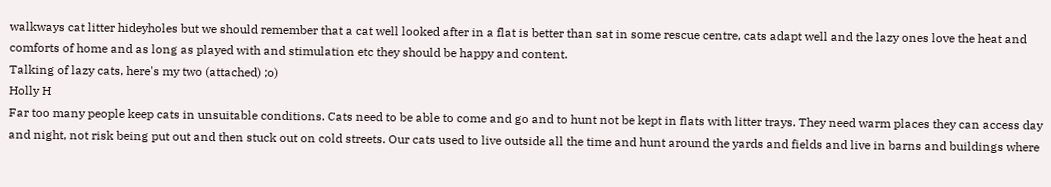walkways cat litter hideyholes but we should remember that a cat well looked after in a flat is better than sat in some rescue centre, cats adapt well and the lazy ones love the heat and comforts of home and as long as played with and stimulation etc they should be happy and content.
Talking of lazy cats, here's my two (attached) ;o)
Holly H
Far too many people keep cats in unsuitable conditions. Cats need to be able to come and go and to hunt not be kept in flats with litter trays. They need warm places they can access day and night, not risk being put out and then stuck out on cold streets. Our cats used to live outside all the time and hunt around the yards and fields and live in barns and buildings where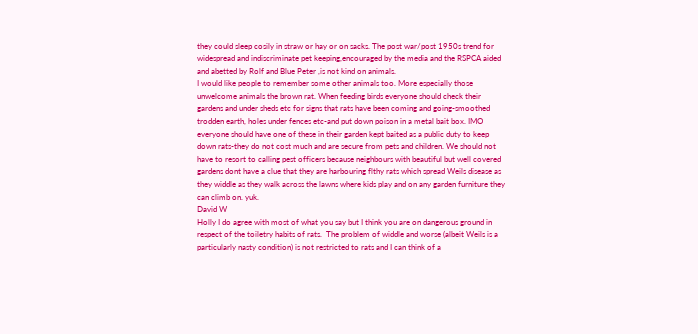they could sleep cosily in straw or hay or on sacks. The post war/post 1950s trend for widespread and indiscriminate pet keeping,encouraged by the media and the RSPCA aided and abetted by Rolf and Blue Peter ,is not kind on animals.
I would like people to remember some other animals too. More especially those unwelcome animals the brown rat. When feeding birds everyone should check their gardens and under sheds etc for signs that rats have been coming and going-smoothed trodden earth, holes under fences etc-and put down poison in a metal bait box. IMO everyone should have one of these in their garden kept baited as a public duty to keep down rats-they do not cost much and are secure from pets and children. We should not have to resort to calling pest officers because neighbours with beautiful but well covered gardens dont have a clue that they are harbouring flthy rats which spread Weils disease as they widdle as they walk across the lawns where kids play and on any garden furniture they can climb on. yuk.
David W
Holly I do agree with most of what you say but I think you are on dangerous ground in respect of the toiletry habits of rats.  The problem of widdle and worse (albeit Weils is a particularly nasty condition) is not restricted to rats and I can think of a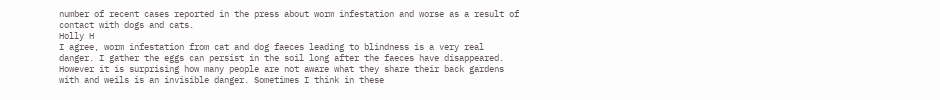number of recent cases reported in the press about worm infestation and worse as a result of contact with dogs and cats.
Holly H
I agree, worm infestation from cat and dog faeces leading to blindness is a very real danger. I gather the eggs can persist in the soil long after the faeces have disappeared. However it is surprising how many people are not aware what they share their back gardens with and weils is an invisible danger. Sometimes I think in these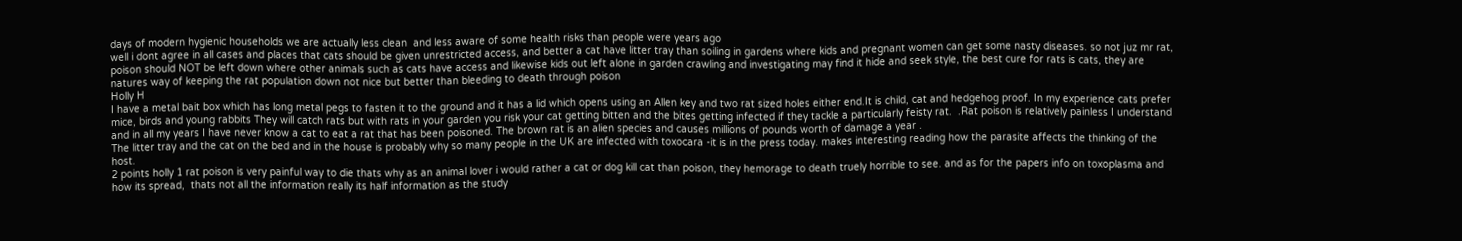days of modern hygienic households we are actually less clean  and less aware of some health risks than people were years ago
well i dont agree in all cases and places that cats should be given unrestricted access, and better a cat have litter tray than soiling in gardens where kids and pregnant women can get some nasty diseases. so not juz mr rat, poison should NOT be left down where other animals such as cats have access and likewise kids out left alone in garden crawling and investigating may find it hide and seek style, the best cure for rats is cats, they are natures way of keeping the rat population down not nice but better than bleeding to death through poison
Holly H
I have a metal bait box which has long metal pegs to fasten it to the ground and it has a lid which opens using an Allen key and two rat sized holes either end.It is child, cat and hedgehog proof. In my experience cats prefer mice, birds and young rabbits They will catch rats but with rats in your garden you risk your cat getting bitten and the bites getting infected if they tackle a particularly feisty rat.  .Rat poison is relatively painless I understand and in all my years I have never know a cat to eat a rat that has been poisoned. The brown rat is an alien species and causes millions of pounds worth of damage a year .
The litter tray and the cat on the bed and in the house is probably why so many people in the UK are infected with toxocara -it is in the press today. makes interesting reading how the parasite affects the thinking of the host.
2 points holly 1 rat poison is very painful way to die thats why as an animal lover i would rather a cat or dog kill cat than poison, they hemorage to death truely horrible to see. and as for the papers info on toxoplasma and how its spread,  thats not all the information really its half information as the study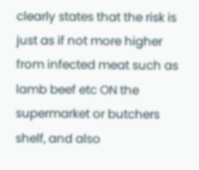clearly states that the risk is just as if not more higher from infected meat such as lamb beef etc ON the supermarket or butchers shelf, and also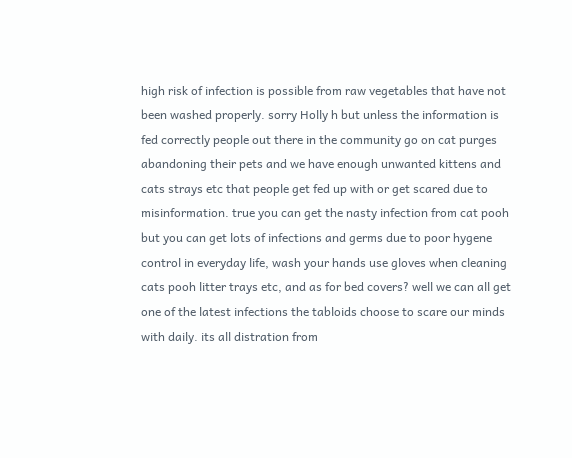high risk of infection is possible from raw vegetables that have not been washed properly. sorry Holly h but unless the information is fed correctly people out there in the community go on cat purges abandoning their pets and we have enough unwanted kittens and cats strays etc that people get fed up with or get scared due to misinformation. true you can get the nasty infection from cat pooh but you can get lots of infections and germs due to poor hygene control in everyday life, wash your hands use gloves when cleaning cats pooh litter trays etc, and as for bed covers? well we can all get one of the latest infections the tabloids choose to scare our minds with daily. its all distration from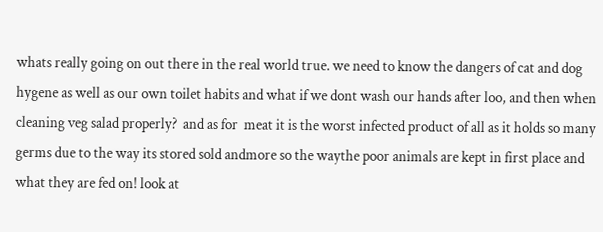whats really going on out there in the real world true. we need to know the dangers of cat and dog hygene as well as our own toilet habits and what if we dont wash our hands after loo, and then when cleaning veg salad properly?  and as for  meat it is the worst infected product of all as it holds so many germs due to the way its stored sold andmore so the waythe poor animals are kept in first place and what they are fed on! look at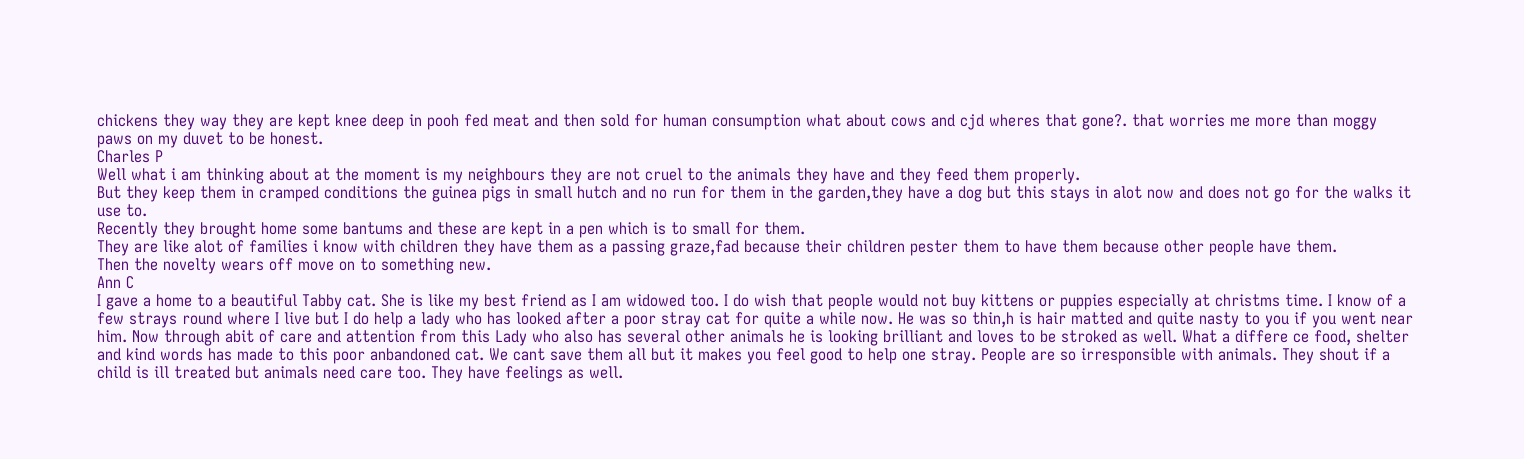chickens they way they are kept knee deep in pooh fed meat and then sold for human consumption what about cows and cjd wheres that gone?. that worries me more than moggy paws on my duvet to be honest.
Charles P
Well what i am thinking about at the moment is my neighbours they are not cruel to the animals they have and they feed them properly.
But they keep them in cramped conditions the guinea pigs in small hutch and no run for them in the garden,they have a dog but this stays in alot now and does not go for the walks it use to.
Recently they brought home some bantums and these are kept in a pen which is to small for them.
They are like alot of families i know with children they have them as a passing graze,fad because their children pester them to have them because other people have them.
Then the novelty wears off move on to something new.
Ann C
I gave a home to a beautiful Tabby cat. She is like my best friend as I am widowed too. I do wish that people would not buy kittens or puppies especially at christms time. I know of a few strays round where I live but I do help a lady who has looked after a poor stray cat for quite a while now. He was so thin,h is hair matted and quite nasty to you if you went near him. Now through abit of care and attention from this Lady who also has several other animals he is looking brilliant and loves to be stroked as well. What a differe ce food, shelter and kind words has made to this poor anbandoned cat. We cant save them all but it makes you feel good to help one stray. People are so irresponsible with animals. They shout if a child is ill treated but animals need care too. They have feelings as well.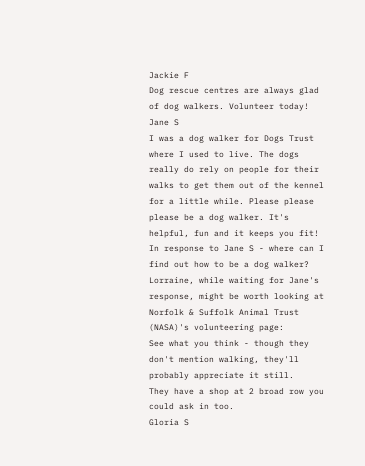Jackie F
Dog rescue centres are always glad of dog walkers. Volunteer today!
Jane S
I was a dog walker for Dogs Trust where I used to live. The dogs really do rely on people for their walks to get them out of the kennel for a little while. Please please please be a dog walker. It's helpful, fun and it keeps you fit!
In response to Jane S - where can I find out how to be a dog walker?
Lorraine, while waiting for Jane's response, might be worth looking at Norfolk & Suffolk Animal Trust (NASA)'s volunteering page:
See what you think - though they don't mention walking, they'll probably appreciate it still.
They have a shop at 2 broad row you could ask in too.
Gloria S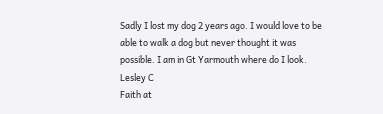Sadly I lost my dog 2 years ago. I would love to be able to walk a dog but never thought it was possible. I am in Gt Yarmouth where do I look.
Lesley C
Faith at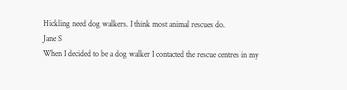Hickling need dog walkers. I think most animal rescues do.
Jane S
When I decided to be a dog walker I contacted the rescue centres in my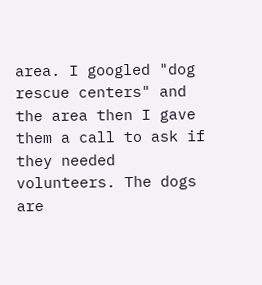area. I googled "dog rescue centers" and the area then I gave them a call to ask if they needed volunteers. The dogs are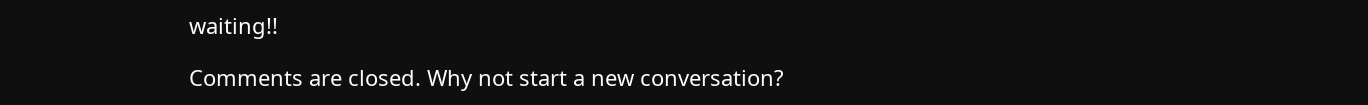waiting!!

Comments are closed. Why not start a new conversation?